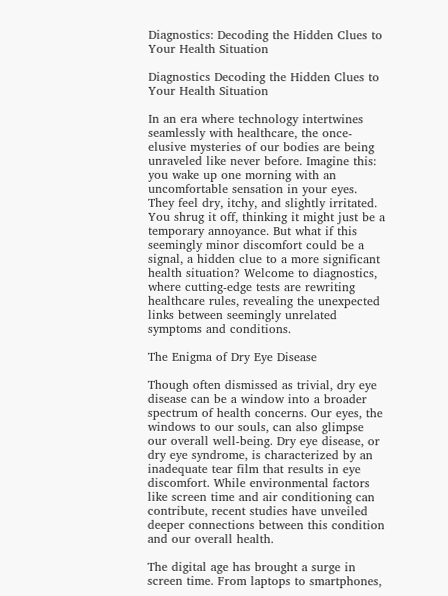Diagnostics: Decoding the Hidden Clues to Your Health Situation

Diagnostics Decoding the Hidden Clues to Your Health Situation

In an era where technology intertwines seamlessly with healthcare, the once-elusive mysteries of our bodies are being unraveled like never before. Imagine this: you wake up one morning with an uncomfortable sensation in your eyes. They feel dry, itchy, and slightly irritated. You shrug it off, thinking it might just be a temporary annoyance. But what if this seemingly minor discomfort could be a signal, a hidden clue to a more significant health situation? Welcome to diagnostics, where cutting-edge tests are rewriting healthcare rules, revealing the unexpected links between seemingly unrelated symptoms and conditions.

The Enigma of Dry Eye Disease

Though often dismissed as trivial, dry eye disease can be a window into a broader spectrum of health concerns. Our eyes, the windows to our souls, can also glimpse our overall well-being. Dry eye disease, or dry eye syndrome, is characterized by an inadequate tear film that results in eye discomfort. While environmental factors like screen time and air conditioning can contribute, recent studies have unveiled deeper connections between this condition and our overall health.

The digital age has brought a surge in screen time. From laptops to smartphones,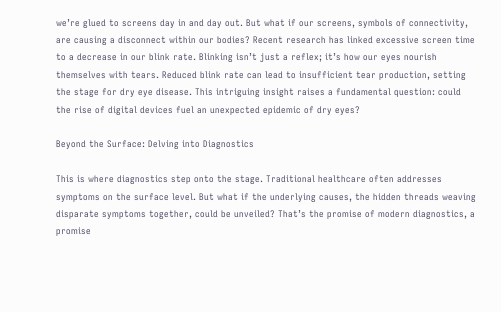we’re glued to screens day in and day out. But what if our screens, symbols of connectivity, are causing a disconnect within our bodies? Recent research has linked excessive screen time to a decrease in our blink rate. Blinking isn’t just a reflex; it’s how our eyes nourish themselves with tears. Reduced blink rate can lead to insufficient tear production, setting the stage for dry eye disease. This intriguing insight raises a fundamental question: could the rise of digital devices fuel an unexpected epidemic of dry eyes?

Beyond the Surface: Delving into Diagnostics

This is where diagnostics step onto the stage. Traditional healthcare often addresses symptoms on the surface level. But what if the underlying causes, the hidden threads weaving disparate symptoms together, could be unveiled? That’s the promise of modern diagnostics, a promise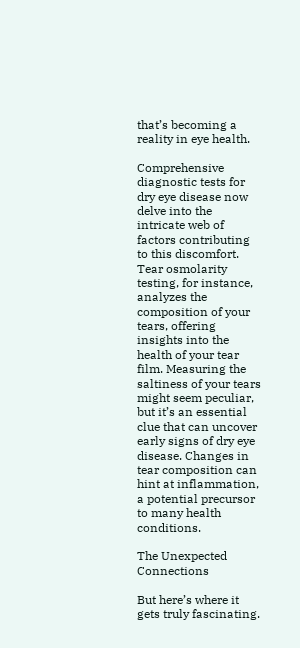that’s becoming a reality in eye health.

Comprehensive diagnostic tests for dry eye disease now delve into the intricate web of factors contributing to this discomfort. Tear osmolarity testing, for instance, analyzes the composition of your tears, offering insights into the health of your tear film. Measuring the saltiness of your tears might seem peculiar, but it’s an essential clue that can uncover early signs of dry eye disease. Changes in tear composition can hint at inflammation, a potential precursor to many health conditions.

The Unexpected Connections

But here’s where it gets truly fascinating.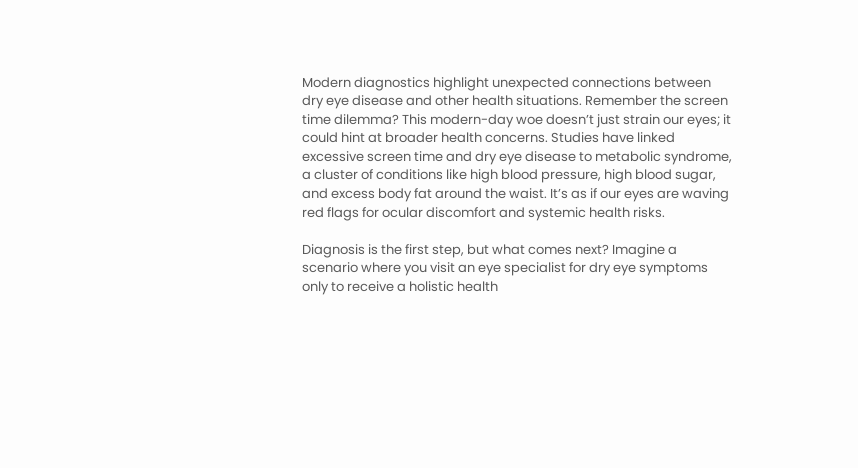Modern diagnostics highlight unexpected connections between dry eye disease and other health situations. Remember the screen time dilemma? This modern-day woe doesn’t just strain our eyes; it could hint at broader health concerns. Studies have linked excessive screen time and dry eye disease to metabolic syndrome, a cluster of conditions like high blood pressure, high blood sugar, and excess body fat around the waist. It’s as if our eyes are waving red flags for ocular discomfort and systemic health risks.

Diagnosis is the first step, but what comes next? Imagine a scenario where you visit an eye specialist for dry eye symptoms only to receive a holistic health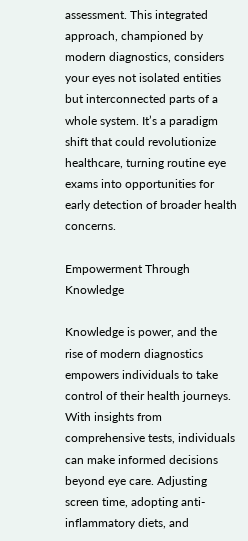assessment. This integrated approach, championed by modern diagnostics, considers your eyes not isolated entities but interconnected parts of a whole system. It’s a paradigm shift that could revolutionize healthcare, turning routine eye exams into opportunities for early detection of broader health concerns.

Empowerment Through Knowledge

Knowledge is power, and the rise of modern diagnostics empowers individuals to take control of their health journeys. With insights from comprehensive tests, individuals can make informed decisions beyond eye care. Adjusting screen time, adopting anti-inflammatory diets, and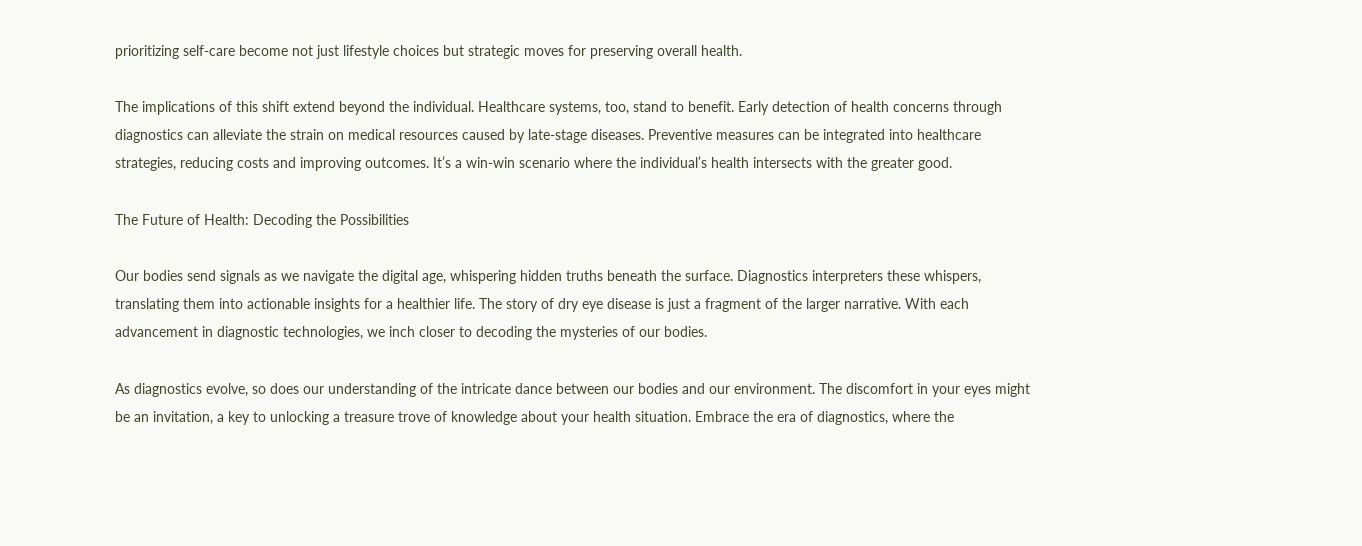prioritizing self-care become not just lifestyle choices but strategic moves for preserving overall health.

The implications of this shift extend beyond the individual. Healthcare systems, too, stand to benefit. Early detection of health concerns through diagnostics can alleviate the strain on medical resources caused by late-stage diseases. Preventive measures can be integrated into healthcare strategies, reducing costs and improving outcomes. It’s a win-win scenario where the individual’s health intersects with the greater good.

The Future of Health: Decoding the Possibilities

Our bodies send signals as we navigate the digital age, whispering hidden truths beneath the surface. Diagnostics interpreters these whispers, translating them into actionable insights for a healthier life. The story of dry eye disease is just a fragment of the larger narrative. With each advancement in diagnostic technologies, we inch closer to decoding the mysteries of our bodies.

As diagnostics evolve, so does our understanding of the intricate dance between our bodies and our environment. The discomfort in your eyes might be an invitation, a key to unlocking a treasure trove of knowledge about your health situation. Embrace the era of diagnostics, where the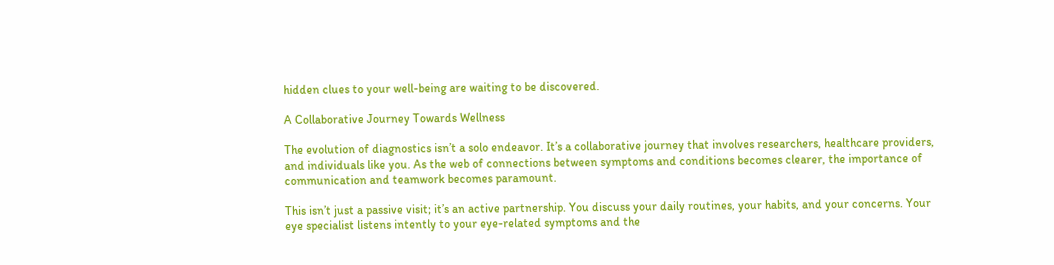hidden clues to your well-being are waiting to be discovered.

A Collaborative Journey Towards Wellness

The evolution of diagnostics isn’t a solo endeavor. It’s a collaborative journey that involves researchers, healthcare providers, and individuals like you. As the web of connections between symptoms and conditions becomes clearer, the importance of communication and teamwork becomes paramount.

This isn’t just a passive visit; it’s an active partnership. You discuss your daily routines, your habits, and your concerns. Your eye specialist listens intently to your eye-related symptoms and the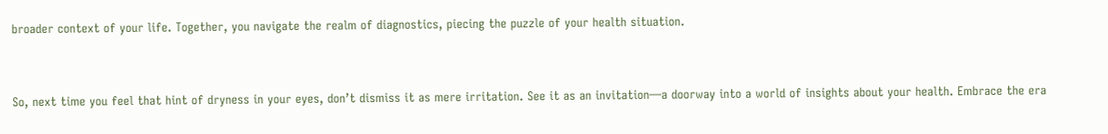broader context of your life. Together, you navigate the realm of diagnostics, piecing the puzzle of your health situation.


So, next time you feel that hint of dryness in your eyes, don’t dismiss it as mere irritation. See it as an invitation—a doorway into a world of insights about your health. Embrace the era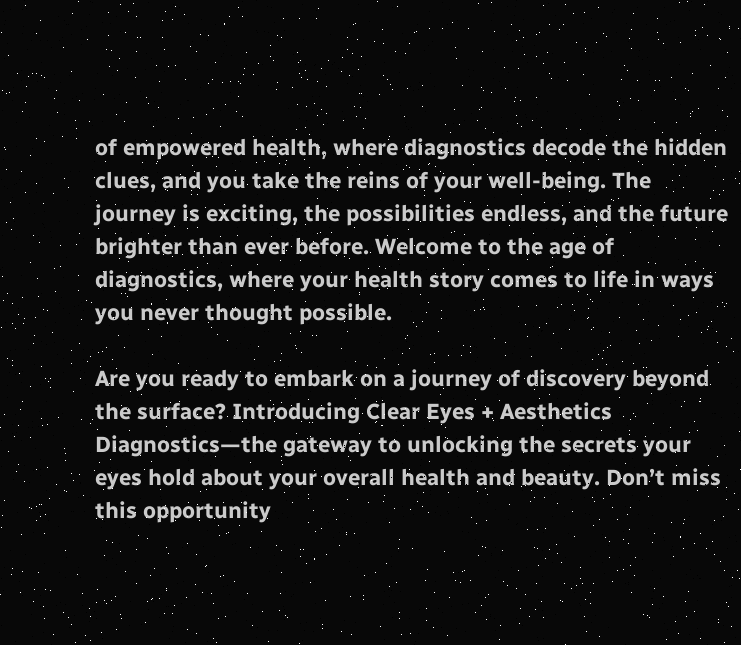of empowered health, where diagnostics decode the hidden clues, and you take the reins of your well-being. The journey is exciting, the possibilities endless, and the future brighter than ever before. Welcome to the age of diagnostics, where your health story comes to life in ways you never thought possible.

Are you ready to embark on a journey of discovery beyond the surface? Introducing Clear Eyes + Aesthetics Diagnostics—the gateway to unlocking the secrets your eyes hold about your overall health and beauty. Don’t miss this opportunity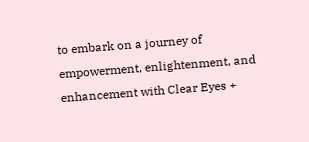to embark on a journey of empowerment, enlightenment, and enhancement with Clear Eyes +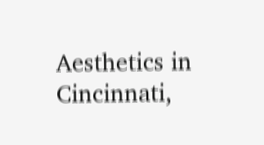Aesthetics in Cincinnati,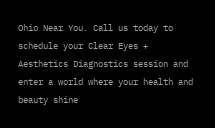Ohio Near You. Call us today to schedule your Clear Eyes + Aesthetics Diagnostics session and enter a world where your health and beauty shine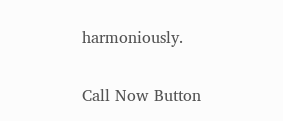harmoniously.

Call Now Button